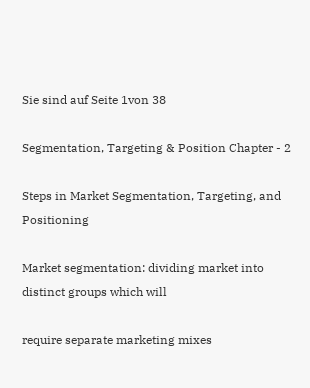Sie sind auf Seite 1von 38

Segmentation, Targeting & Position Chapter - 2

Steps in Market Segmentation, Targeting, and Positioning

Market segmentation: dividing market into distinct groups which will

require separate marketing mixes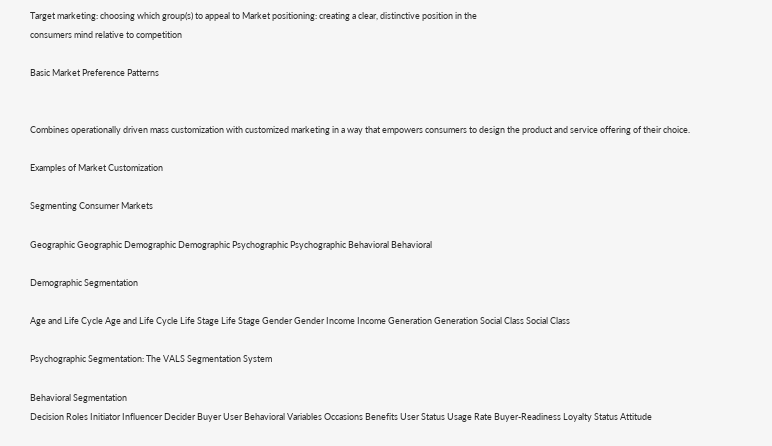Target marketing: choosing which group(s) to appeal to Market positioning: creating a clear, distinctive position in the
consumers mind relative to competition

Basic Market Preference Patterns


Combines operationally driven mass customization with customized marketing in a way that empowers consumers to design the product and service offering of their choice.

Examples of Market Customization

Segmenting Consumer Markets

Geographic Geographic Demographic Demographic Psychographic Psychographic Behavioral Behavioral

Demographic Segmentation

Age and Life Cycle Age and Life Cycle Life Stage Life Stage Gender Gender Income Income Generation Generation Social Class Social Class

Psychographic Segmentation: The VALS Segmentation System

Behavioral Segmentation
Decision Roles Initiator Influencer Decider Buyer User Behavioral Variables Occasions Benefits User Status Usage Rate Buyer-Readiness Loyalty Status Attitude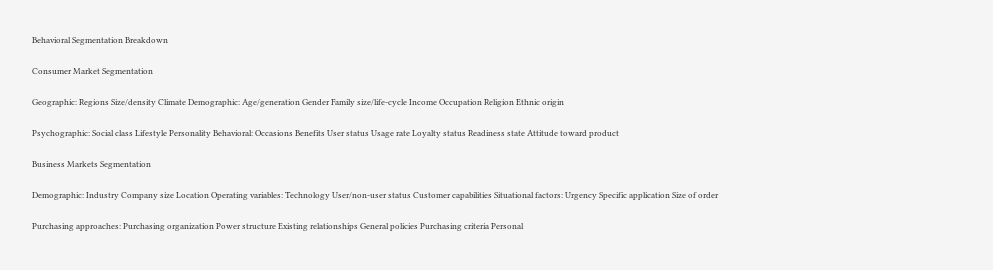Behavioral Segmentation Breakdown

Consumer Market Segmentation

Geographic: Regions Size/density Climate Demographic: Age/generation Gender Family size/life-cycle Income Occupation Religion Ethnic origin

Psychographic: Social class Lifestyle Personality Behavioral: Occasions Benefits User status Usage rate Loyalty status Readiness state Attitude toward product

Business Markets Segmentation

Demographic: Industry Company size Location Operating variables: Technology User/non-user status Customer capabilities Situational factors: Urgency Specific application Size of order

Purchasing approaches: Purchasing organization Power structure Existing relationships General policies Purchasing criteria Personal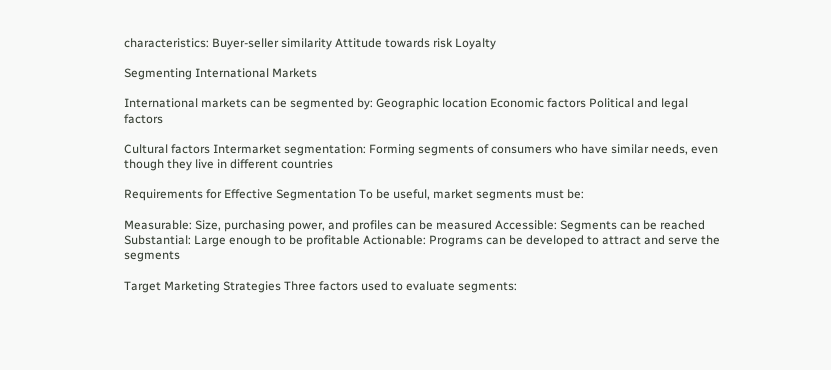characteristics: Buyer-seller similarity Attitude towards risk Loyalty

Segmenting International Markets

International markets can be segmented by: Geographic location Economic factors Political and legal factors

Cultural factors Intermarket segmentation: Forming segments of consumers who have similar needs, even though they live in different countries

Requirements for Effective Segmentation To be useful, market segments must be:

Measurable: Size, purchasing power, and profiles can be measured Accessible: Segments can be reached Substantial: Large enough to be profitable Actionable: Programs can be developed to attract and serve the segments

Target Marketing Strategies Three factors used to evaluate segments: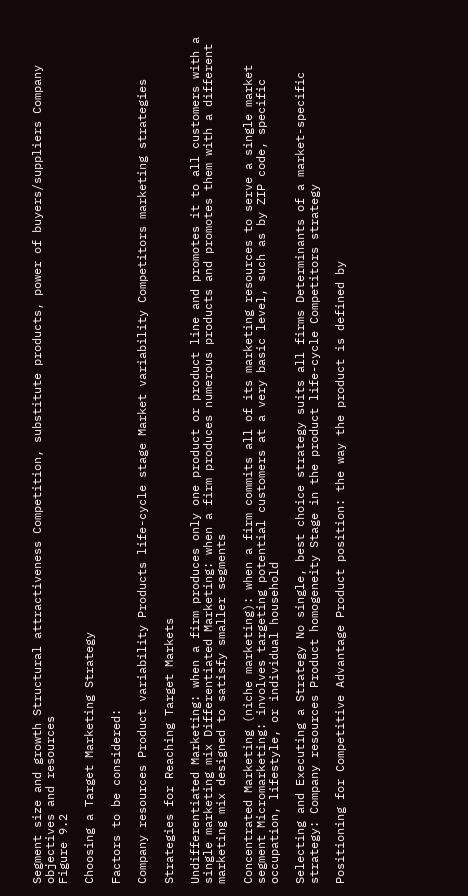Segment size and growth Structural attractiveness Competition, substitute products, power of buyers/suppliers Company objectives and resources
Figure 9.2

Choosing a Target Marketing Strategy

Factors to be considered:

Company resources Product variability Products life-cycle stage Market variability Competitors marketing strategies

Strategies for Reaching Target Markets

Undifferentiated Marketing: when a firm produces only one product or product line and promotes it to all customers with a single marketing mix Differentiated Marketing: when a firm produces numerous products and promotes them with a different marketing mix designed to satisfy smaller segments

Concentrated Marketing (niche marketing): when a firm commits all of its marketing resources to serve a single market segment Micromarketing: involves targeting potential customers at a very basic level, such as by ZIP code, specific occupation, lifestyle, or individual household

Selecting and Executing a Strategy No single, best choice strategy suits all firms Determinants of a market-specific strategy: Company resources Product homogeneity Stage in the product life-cycle Competitors strategy

Positioning for Competitive Advantage Product position: the way the product is defined by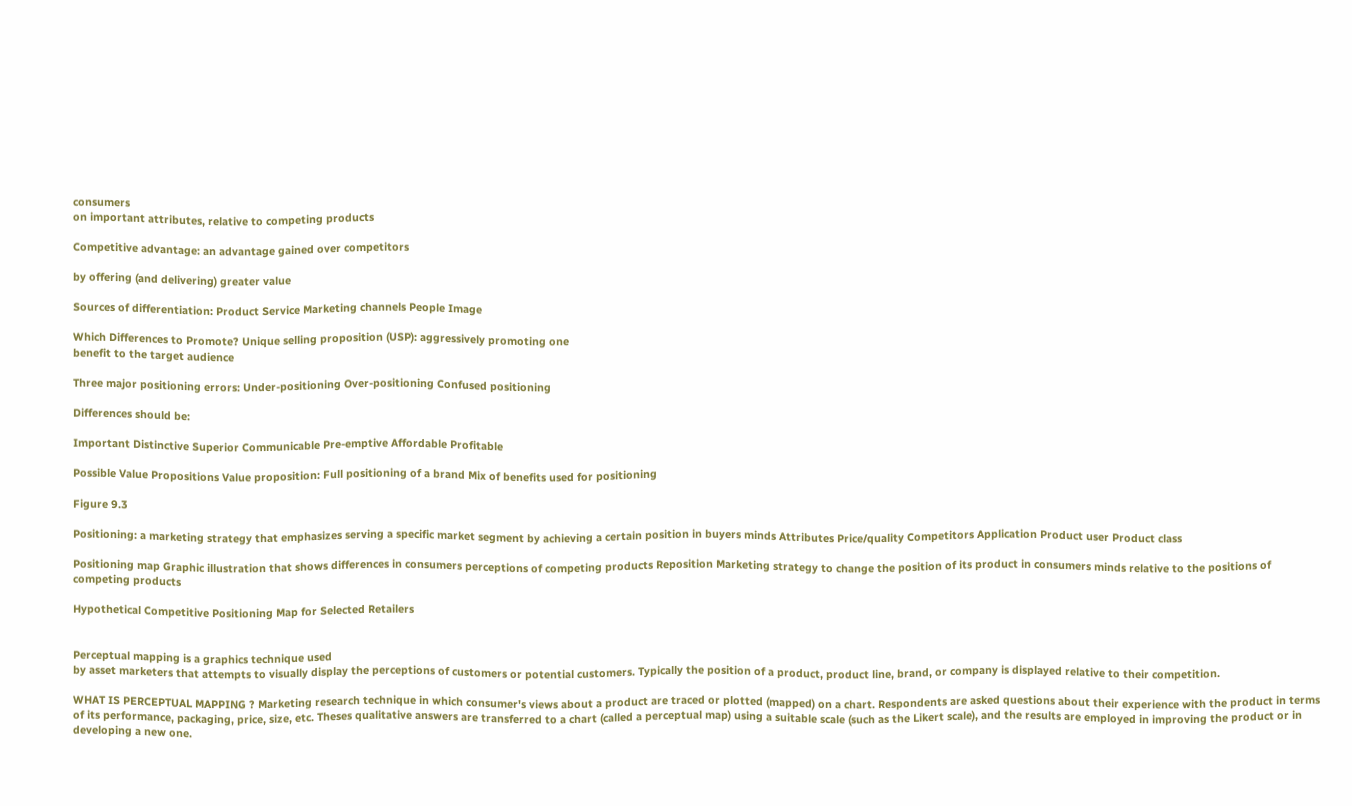consumers
on important attributes, relative to competing products

Competitive advantage: an advantage gained over competitors

by offering (and delivering) greater value

Sources of differentiation: Product Service Marketing channels People Image

Which Differences to Promote? Unique selling proposition (USP): aggressively promoting one
benefit to the target audience

Three major positioning errors: Under-positioning Over-positioning Confused positioning

Differences should be:

Important Distinctive Superior Communicable Pre-emptive Affordable Profitable

Possible Value Propositions Value proposition: Full positioning of a brand Mix of benefits used for positioning

Figure 9.3

Positioning: a marketing strategy that emphasizes serving a specific market segment by achieving a certain position in buyers minds Attributes Price/quality Competitors Application Product user Product class

Positioning map Graphic illustration that shows differences in consumers perceptions of competing products Reposition Marketing strategy to change the position of its product in consumers minds relative to the positions of competing products

Hypothetical Competitive Positioning Map for Selected Retailers


Perceptual mapping is a graphics technique used
by asset marketers that attempts to visually display the perceptions of customers or potential customers. Typically the position of a product, product line, brand, or company is displayed relative to their competition.

WHAT IS PERCEPTUAL MAPPING ? Marketing research technique in which consumer's views about a product are traced or plotted (mapped) on a chart. Respondents are asked questions about their experience with the product in terms of its performance, packaging, price, size, etc. Theses qualitative answers are transferred to a chart (called a perceptual map) using a suitable scale (such as the Likert scale), and the results are employed in improving the product or in developing a new one.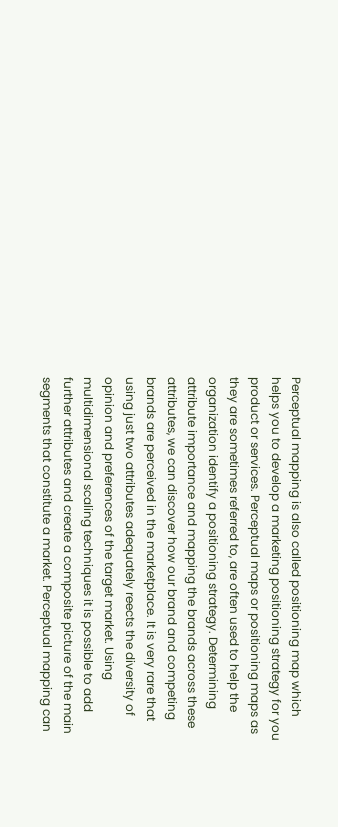Perceptual mapping is also called positioning map which helps you to develop a marketing positioning strategy for you product or services. Perceptual maps or positioning maps as they are sometimes referred to, are often used to help the organization identify a positioning strategy. Determining attribute importance and mapping the brands across these attributes, we can discover how our brand and competing brands are perceived in the marketplace. It is very rare that using just two attributes adequately reects the diversity of opinion and preferences of the target market. Using multidimensional scaling techniques it is possible to add further attributes and create a composite picture of the main segments that constitute a market. Perceptual mapping can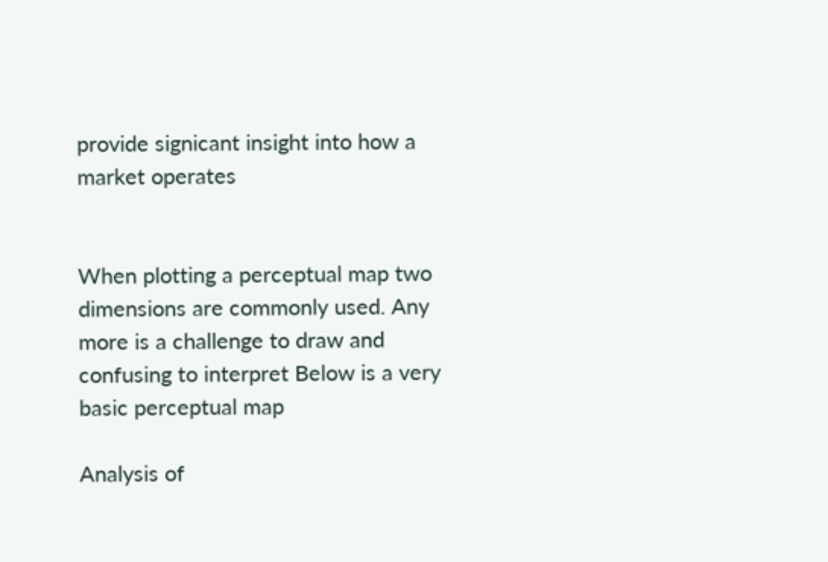provide signicant insight into how a market operates


When plotting a perceptual map two dimensions are commonly used. Any more is a challenge to draw and confusing to interpret Below is a very basic perceptual map

Analysis of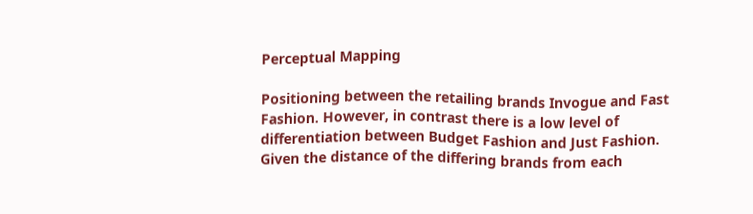Perceptual Mapping

Positioning between the retailing brands Invogue and Fast Fashion. However, in contrast there is a low level of differentiation between Budget Fashion and Just Fashion. Given the distance of the differing brands from each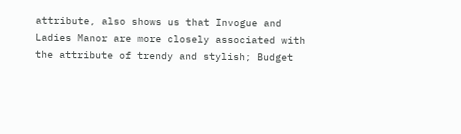attribute, also shows us that Invogue and Ladies Manor are more closely associated with the attribute of trendy and stylish; Budget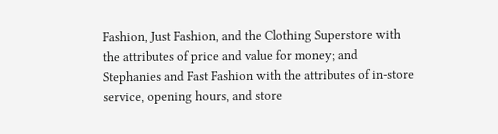Fashion, Just Fashion, and the Clothing Superstore with the attributes of price and value for money; and Stephanies and Fast Fashion with the attributes of in-store service, opening hours, and store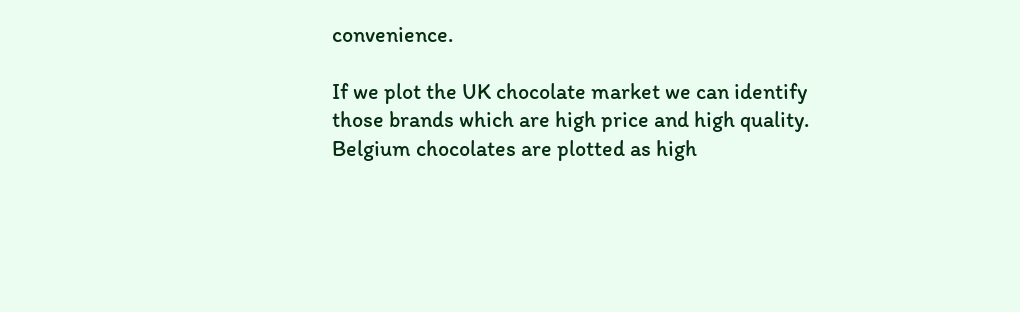convenience.

If we plot the UK chocolate market we can identify those brands which are high price and high quality. Belgium chocolates are plotted as high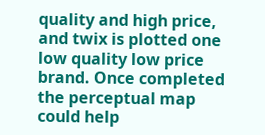quality and high price, and twix is plotted one low quality low price brand. Once completed the perceptual map could help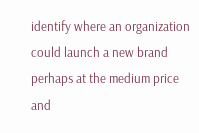identify where an organization could launch a new brand perhaps at the medium price and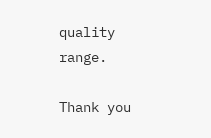quality range.

Thank you